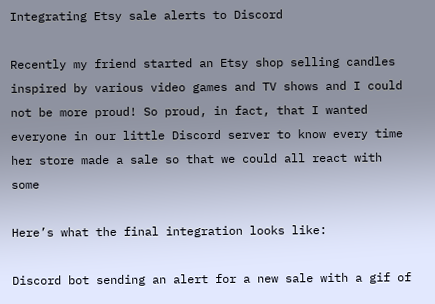Integrating Etsy sale alerts to Discord

Recently my friend started an Etsy shop selling candles inspired by various video games and TV shows and I could not be more proud! So proud, in fact, that I wanted everyone in our little Discord server to know every time her store made a sale so that we could all react with some

Here’s what the final integration looks like:

Discord bot sending an alert for a new sale with a gif of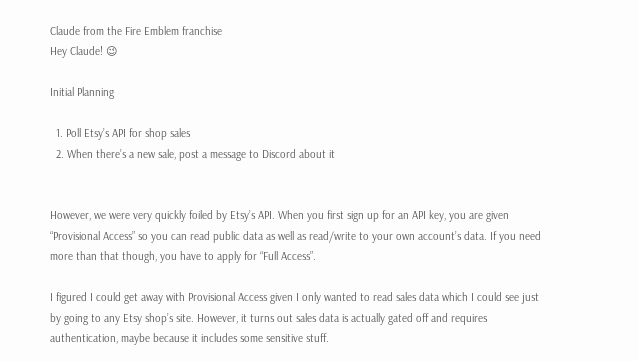Claude from the Fire Emblem franchise
Hey Claude! 😉

Initial Planning

  1. Poll Etsy’s API for shop sales
  2. When there’s a new sale, post a message to Discord about it


However, we were very quickly foiled by Etsy’s API. When you first sign up for an API key, you are given “Provisional Access” so you can read public data as well as read/write to your own account’s data. If you need more than that though, you have to apply for “Full Access”.

I figured I could get away with Provisional Access given I only wanted to read sales data which I could see just by going to any Etsy shop’s site. However, it turns out sales data is actually gated off and requires authentication, maybe because it includes some sensitive stuff.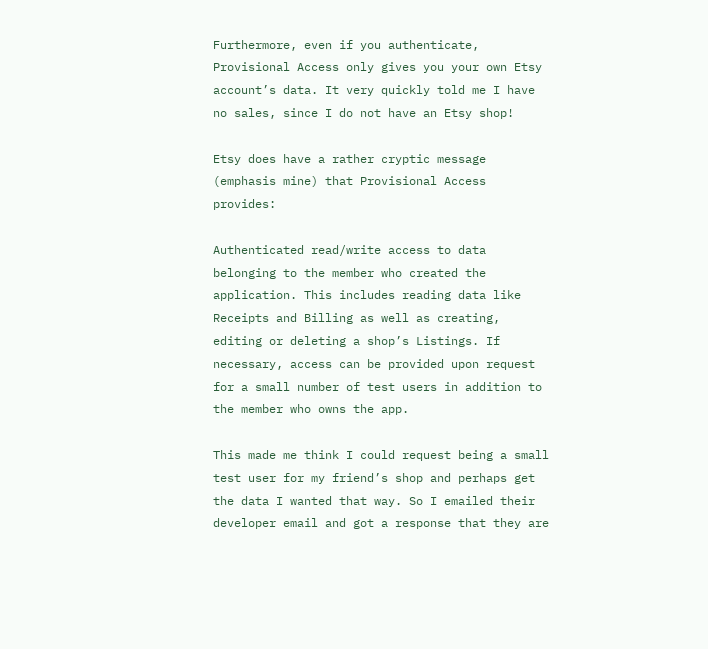Furthermore, even if you authenticate, Provisional Access only gives you your own Etsy account’s data. It very quickly told me I have no sales, since I do not have an Etsy shop!

Etsy does have a rather cryptic message (emphasis mine) that Provisional Access provides:

Authenticated read/write access to data belonging to the member who created the application. This includes reading data like Receipts and Billing as well as creating, editing or deleting a shop’s Listings. If necessary, access can be provided upon request for a small number of test users in addition to the member who owns the app.

This made me think I could request being a small test user for my friend’s shop and perhaps get the data I wanted that way. So I emailed their developer email and got a response that they are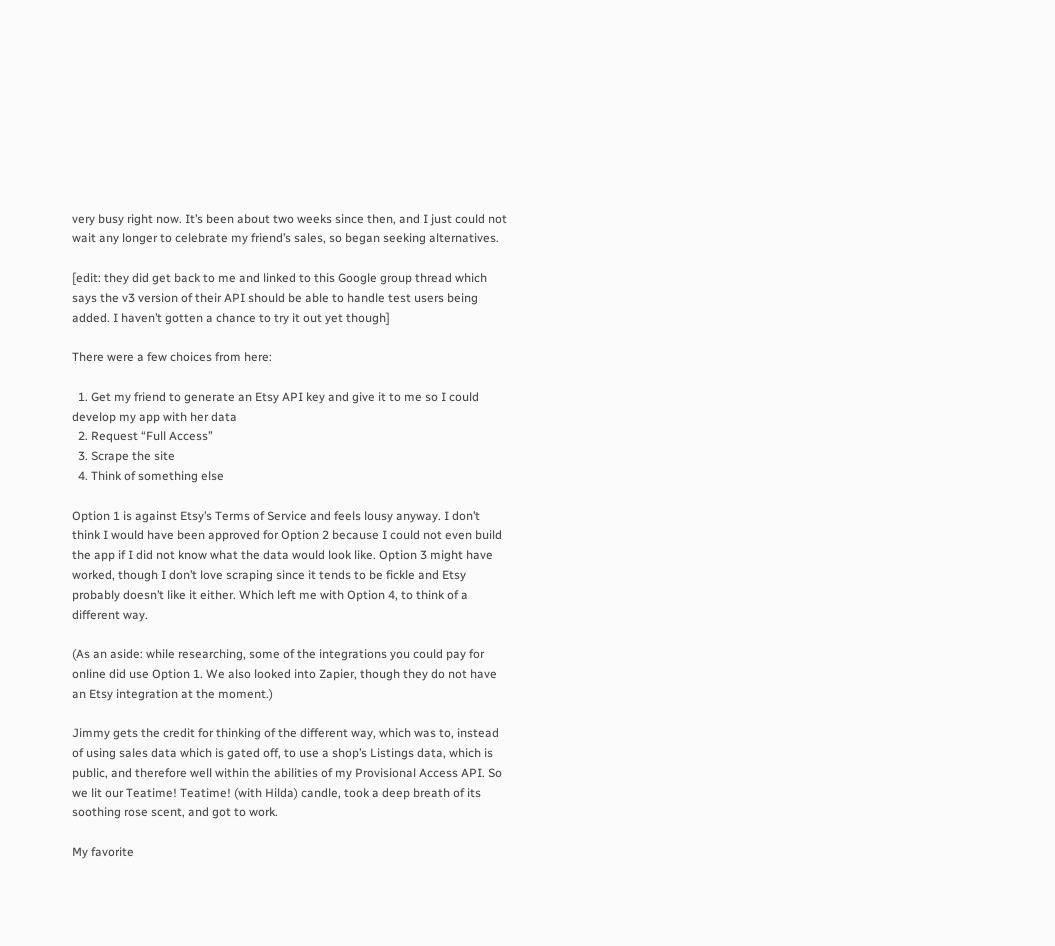very busy right now. It’s been about two weeks since then, and I just could not wait any longer to celebrate my friend’s sales, so began seeking alternatives.

[edit: they did get back to me and linked to this Google group thread which says the v3 version of their API should be able to handle test users being added. I haven’t gotten a chance to try it out yet though]

There were a few choices from here:

  1. Get my friend to generate an Etsy API key and give it to me so I could develop my app with her data
  2. Request “Full Access”
  3. Scrape the site
  4. Think of something else

Option 1 is against Etsy’s Terms of Service and feels lousy anyway. I don’t think I would have been approved for Option 2 because I could not even build the app if I did not know what the data would look like. Option 3 might have worked, though I don’t love scraping since it tends to be fickle and Etsy probably doesn’t like it either. Which left me with Option 4, to think of a different way.

(As an aside: while researching, some of the integrations you could pay for online did use Option 1. We also looked into Zapier, though they do not have an Etsy integration at the moment.)

Jimmy gets the credit for thinking of the different way, which was to, instead of using sales data which is gated off, to use a shop’s Listings data, which is public, and therefore well within the abilities of my Provisional Access API. So we lit our Teatime! Teatime! (with Hilda) candle, took a deep breath of its soothing rose scent, and got to work.

My favorite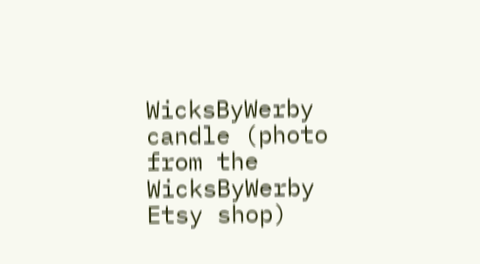WicksByWerby candle (photo from the WicksByWerby Etsy shop)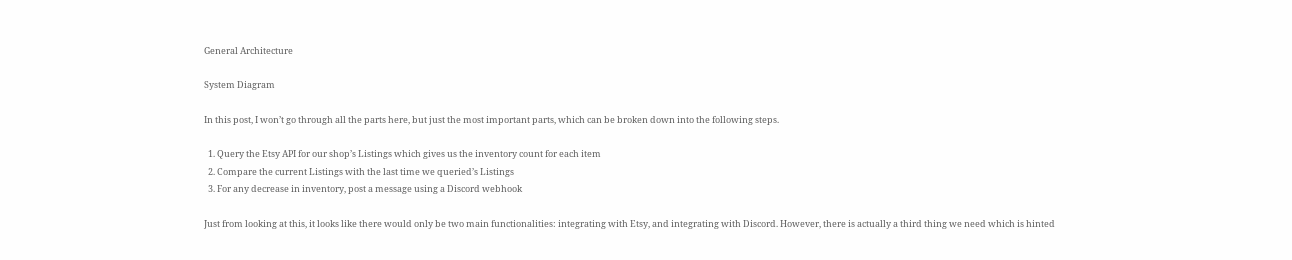General Architecture

System Diagram

In this post, I won’t go through all the parts here, but just the most important parts, which can be broken down into the following steps.

  1. Query the Etsy API for our shop’s Listings which gives us the inventory count for each item
  2. Compare the current Listings with the last time we queried’s Listings
  3. For any decrease in inventory, post a message using a Discord webhook

Just from looking at this, it looks like there would only be two main functionalities: integrating with Etsy, and integrating with Discord. However, there is actually a third thing we need which is hinted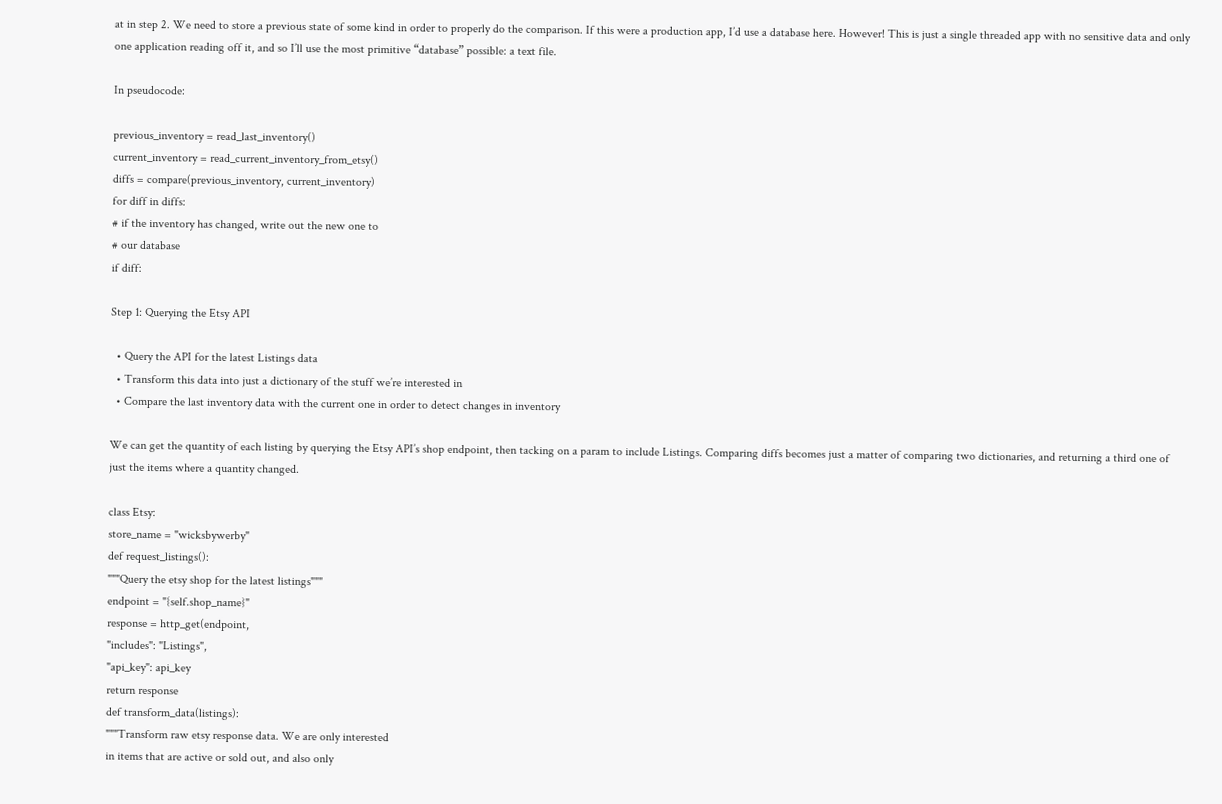at in step 2. We need to store a previous state of some kind in order to properly do the comparison. If this were a production app, I’d use a database here. However! This is just a single threaded app with no sensitive data and only one application reading off it, and so I’ll use the most primitive “database” possible: a text file.

In pseudocode:

previous_inventory = read_last_inventory()
current_inventory = read_current_inventory_from_etsy()
diffs = compare(previous_inventory, current_inventory)
for diff in diffs:
# if the inventory has changed, write out the new one to
# our database
if diff:

Step 1: Querying the Etsy API

  • Query the API for the latest Listings data
  • Transform this data into just a dictionary of the stuff we’re interested in
  • Compare the last inventory data with the current one in order to detect changes in inventory

We can get the quantity of each listing by querying the Etsy API’s shop endpoint, then tacking on a param to include Listings. Comparing diffs becomes just a matter of comparing two dictionaries, and returning a third one of just the items where a quantity changed.

class Etsy:
store_name = "wicksbywerby"
def request_listings():
"""Query the etsy shop for the latest listings"""
endpoint = "{self.shop_name}"
response = http_get(endpoint,
"includes": "Listings",
"api_key": api_key
return response
def transform_data(listings):
"""Transform raw etsy response data. We are only interested
in items that are active or sold out, and also only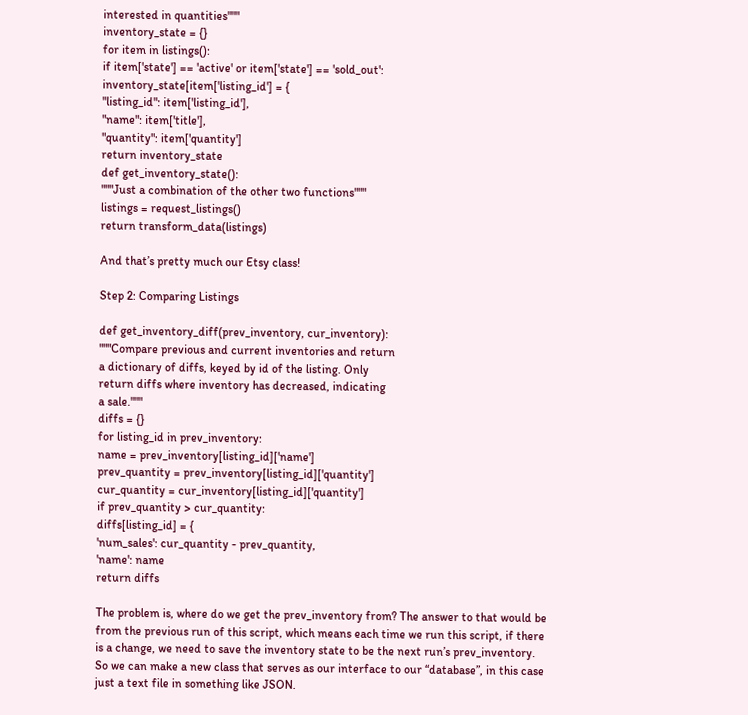interested in quantities"""
inventory_state = {}
for item in listings():
if item['state'] == 'active' or item['state'] == 'sold_out':
inventory_state[item['listing_id'] = {
"listing_id": item['listing_id'],
"name": item['title'],
"quantity": item['quantity']
return inventory_state
def get_inventory_state():
"""Just a combination of the other two functions"""
listings = request_listings()
return transform_data(listings)

And that’s pretty much our Etsy class!

Step 2: Comparing Listings

def get_inventory_diff(prev_inventory, cur_inventory):
"""Compare previous and current inventories and return
a dictionary of diffs, keyed by id of the listing. Only
return diffs where inventory has decreased, indicating
a sale."""
diffs = {}
for listing_id in prev_inventory:
name = prev_inventory[listing_id]['name']
prev_quantity = prev_inventory[listing_id]['quantity']
cur_quantity = cur_inventory[listing_id]['quantity']
if prev_quantity > cur_quantity:
diffs[listing_id] = {
'num_sales': cur_quantity - prev_quantity,
'name': name
return diffs

The problem is, where do we get the prev_inventory from? The answer to that would be from the previous run of this script, which means each time we run this script, if there is a change, we need to save the inventory state to be the next run’s prev_inventory. So we can make a new class that serves as our interface to our “database”, in this case just a text file in something like JSON.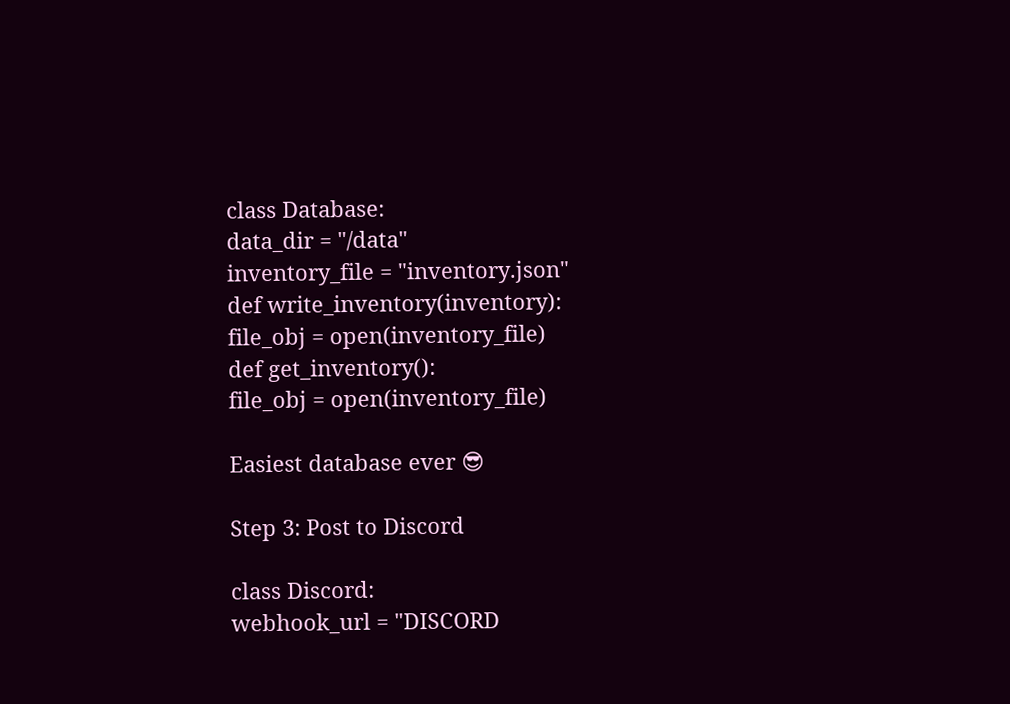class Database:
data_dir = "/data"
inventory_file = "inventory.json"
def write_inventory(inventory):
file_obj = open(inventory_file)
def get_inventory():
file_obj = open(inventory_file)

Easiest database ever 😎

Step 3: Post to Discord

class Discord:
webhook_url = "DISCORD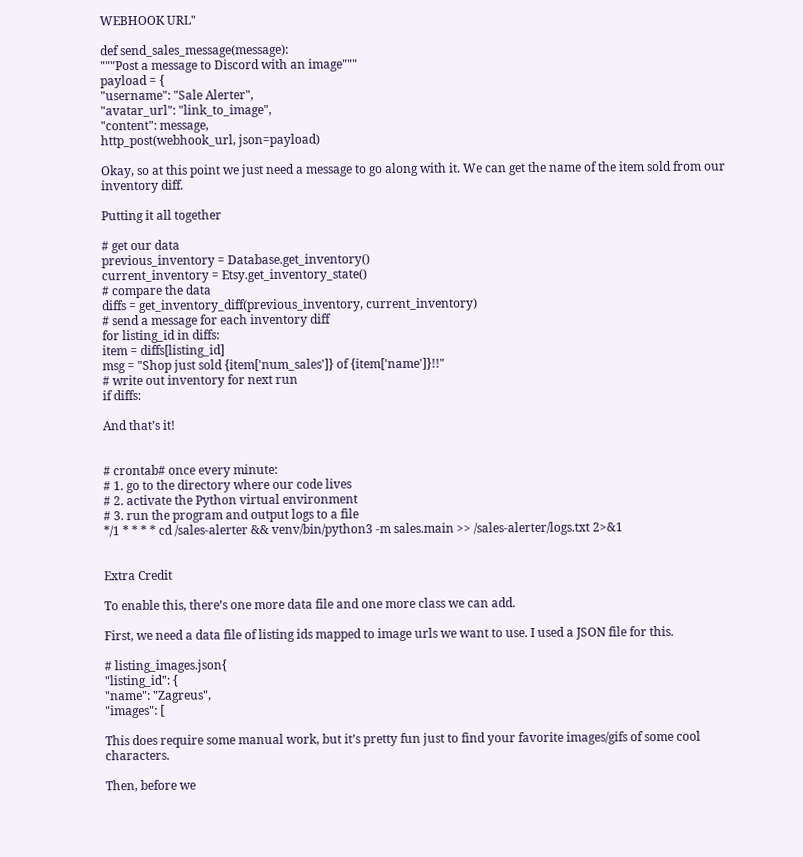WEBHOOK URL"

def send_sales_message(message):
"""Post a message to Discord with an image"""
payload = {
"username": "Sale Alerter",
"avatar_url": "link_to_image",
"content": message,
http_post(webhook_url, json=payload)

Okay, so at this point we just need a message to go along with it. We can get the name of the item sold from our inventory diff.

Putting it all together

# get our data
previous_inventory = Database.get_inventory()
current_inventory = Etsy.get_inventory_state()
# compare the data
diffs = get_inventory_diff(previous_inventory, current_inventory)
# send a message for each inventory diff
for listing_id in diffs:
item = diffs[listing_id]
msg = "Shop just sold {item['num_sales']} of {item['name']}!!"
# write out inventory for next run
if diffs:

And that’s it!


# crontab# once every minute:
# 1. go to the directory where our code lives
# 2. activate the Python virtual environment
# 3. run the program and output logs to a file
*/1 * * * * cd /sales-alerter && venv/bin/python3 -m sales.main >> /sales-alerter/logs.txt 2>&1


Extra Credit

To enable this, there’s one more data file and one more class we can add.

First, we need a data file of listing ids mapped to image urls we want to use. I used a JSON file for this.

# listing_images.json{
"listing_id": {
"name": "Zagreus",
"images": [

This does require some manual work, but it’s pretty fun just to find your favorite images/gifs of some cool characters.

Then, before we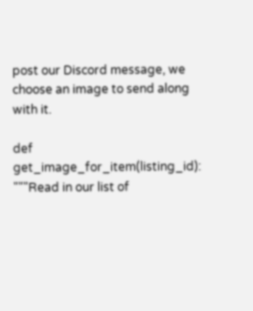post our Discord message, we choose an image to send along with it.

def get_image_for_item(listing_id):
"""Read in our list of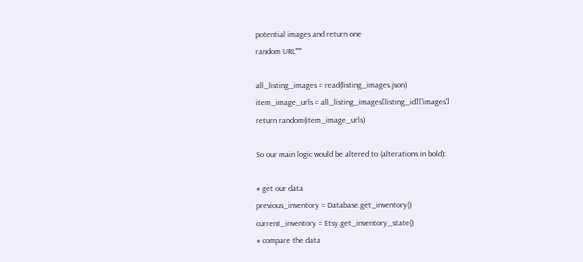potential images and return one
random URL"""

all_listing_images = read(listing_images.json)
item_image_urls = all_listing_images[listing_id]['images']
return random(item_image_urls)

So our main logic would be altered to (alterations in bold):

# get our data
previous_inventory = Database.get_inventory()
current_inventory = Etsy.get_inventory_state()
# compare the data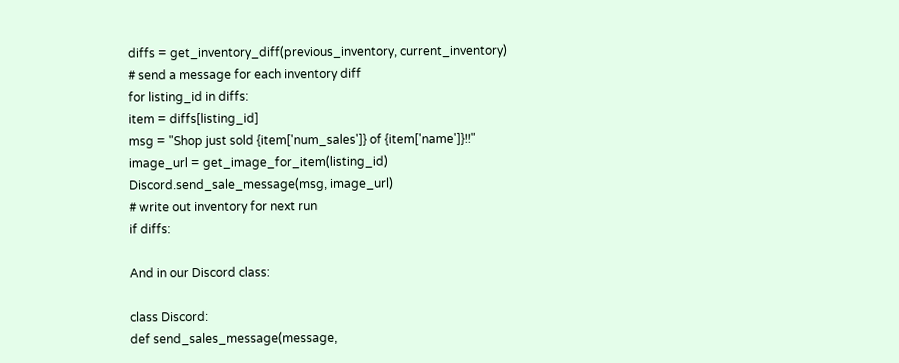diffs = get_inventory_diff(previous_inventory, current_inventory)
# send a message for each inventory diff
for listing_id in diffs:
item = diffs[listing_id]
msg = "Shop just sold {item['num_sales']} of {item['name']}!!"
image_url = get_image_for_item(listing_id)
Discord.send_sale_message(msg, image_url)
# write out inventory for next run
if diffs:

And in our Discord class:

class Discord:
def send_sales_message(message,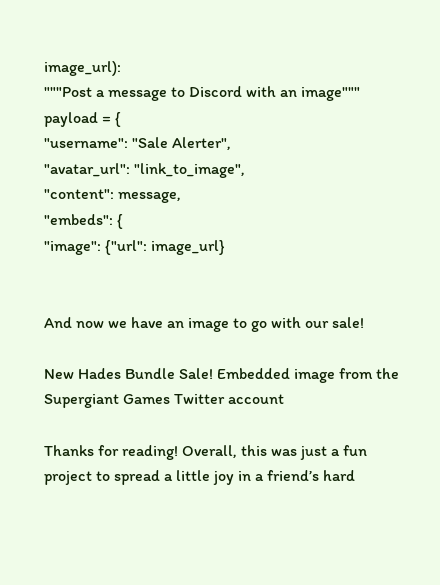image_url):
"""Post a message to Discord with an image"""
payload = {
"username": "Sale Alerter",
"avatar_url": "link_to_image",
"content": message,
"embeds": {
"image": {"url": image_url}


And now we have an image to go with our sale!

New Hades Bundle Sale! Embedded image from the Supergiant Games Twitter account

Thanks for reading! Overall, this was just a fun project to spread a little joy in a friend’s hard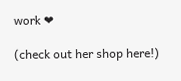work ❤

(check out her shop here!)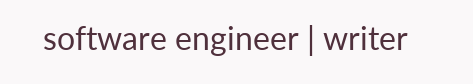software engineer | writer